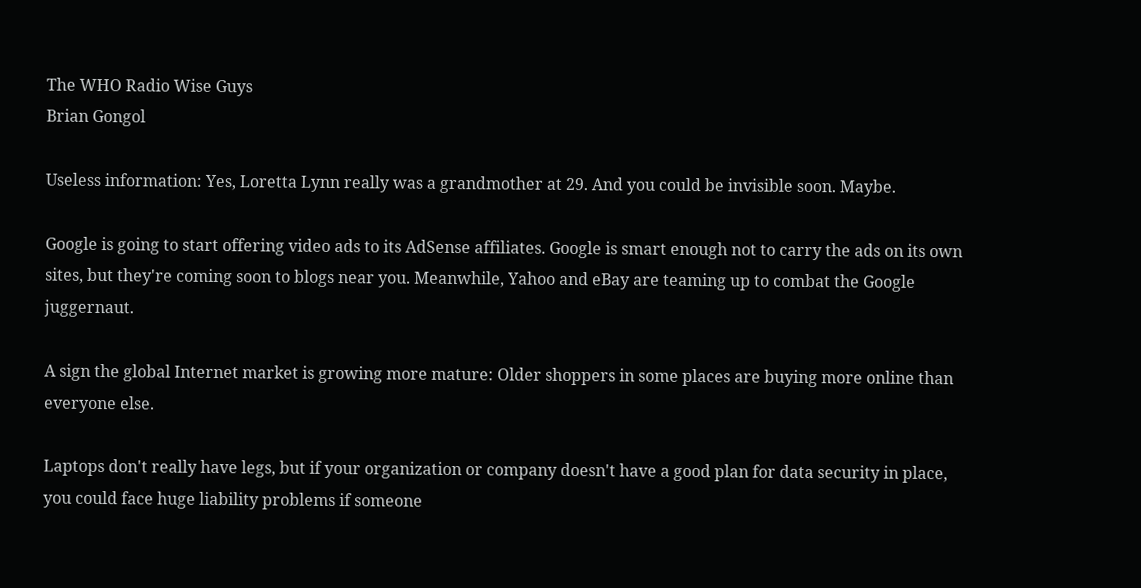The WHO Radio Wise Guys
Brian Gongol

Useless information: Yes, Loretta Lynn really was a grandmother at 29. And you could be invisible soon. Maybe.

Google is going to start offering video ads to its AdSense affiliates. Google is smart enough not to carry the ads on its own sites, but they're coming soon to blogs near you. Meanwhile, Yahoo and eBay are teaming up to combat the Google juggernaut.

A sign the global Internet market is growing more mature: Older shoppers in some places are buying more online than everyone else.

Laptops don't really have legs, but if your organization or company doesn't have a good plan for data security in place, you could face huge liability problems if someone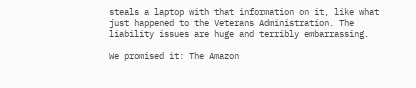steals a laptop with that information on it, like what just happened to the Veterans Administration. The liability issues are huge and terribly embarrassing.

We promised it: The Amazon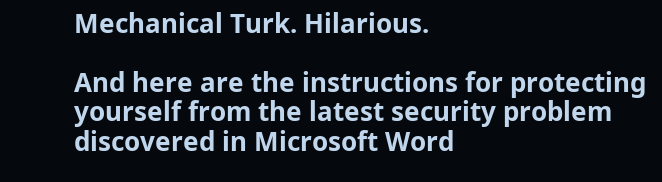Mechanical Turk. Hilarious.

And here are the instructions for protecting yourself from the latest security problem discovered in Microsoft Word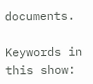documents.

Keywords in this show: